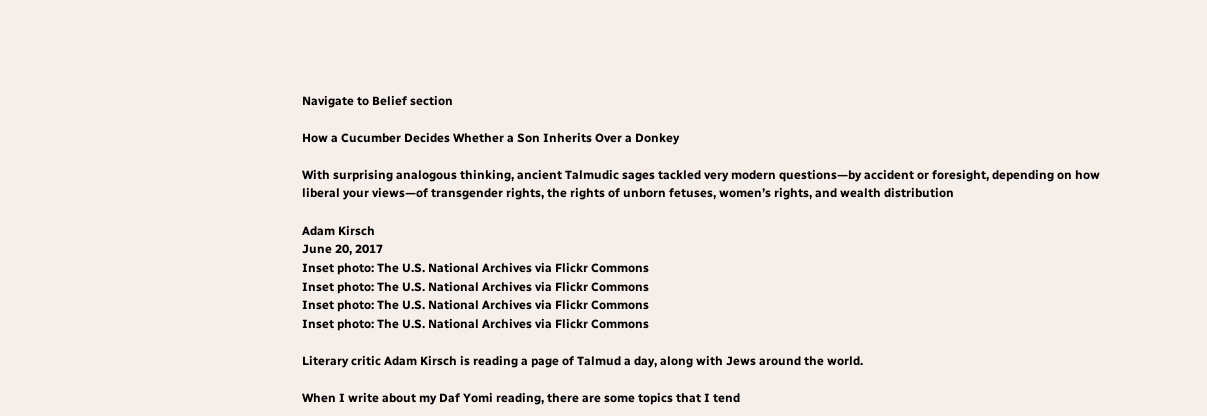Navigate to Belief section

How a Cucumber Decides Whether a Son Inherits Over a Donkey

With surprising analogous thinking, ancient Talmudic sages tackled very modern questions—by accident or foresight, depending on how liberal your views—of transgender rights, the rights of unborn fetuses, women’s rights, and wealth distribution

Adam Kirsch
June 20, 2017
Inset photo: The U.S. National Archives via Flickr Commons
Inset photo: The U.S. National Archives via Flickr Commons
Inset photo: The U.S. National Archives via Flickr Commons
Inset photo: The U.S. National Archives via Flickr Commons

Literary critic Adam Kirsch is reading a page of Talmud a day, along with Jews around the world.

When I write about my Daf Yomi reading, there are some topics that I tend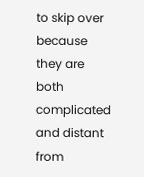to skip over because they are both complicated and distant from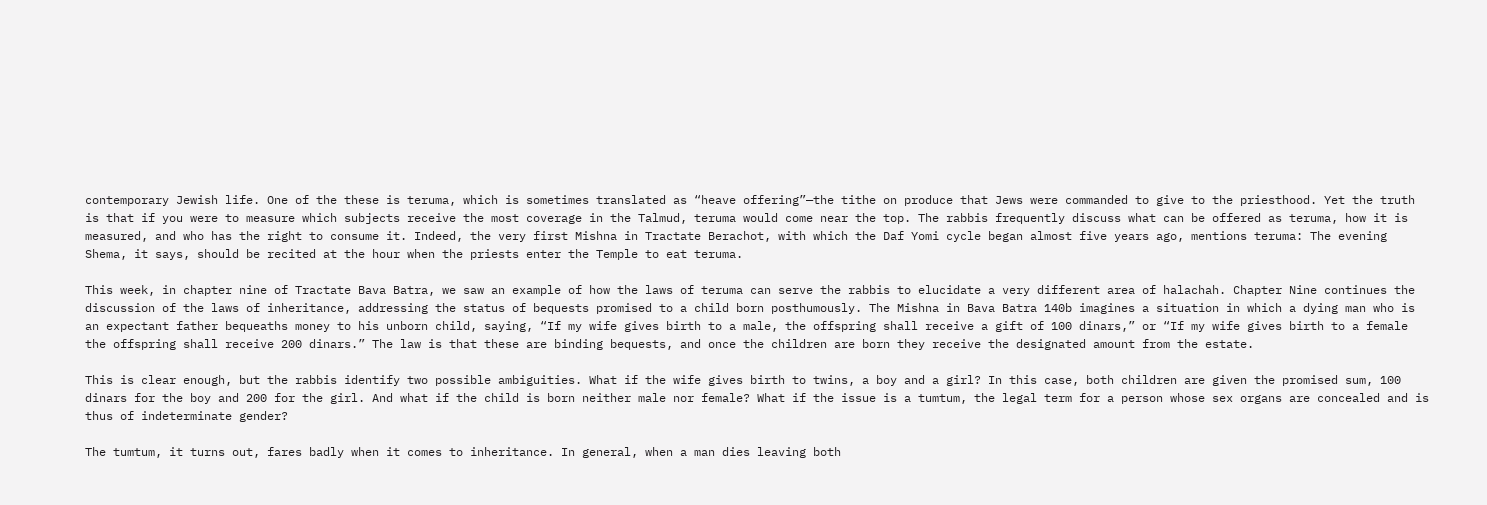contemporary Jewish life. One of the these is teruma, which is sometimes translated as “heave offering”—the tithe on produce that Jews were commanded to give to the priesthood. Yet the truth is that if you were to measure which subjects receive the most coverage in the Talmud, teruma would come near the top. The rabbis frequently discuss what can be offered as teruma, how it is measured, and who has the right to consume it. Indeed, the very first Mishna in Tractate Berachot, with which the Daf Yomi cycle began almost five years ago, mentions teruma: The evening Shema, it says, should be recited at the hour when the priests enter the Temple to eat teruma.

This week, in chapter nine of Tractate Bava Batra, we saw an example of how the laws of teruma can serve the rabbis to elucidate a very different area of halachah. Chapter Nine continues the discussion of the laws of inheritance, addressing the status of bequests promised to a child born posthumously. The Mishna in Bava Batra 140b imagines a situation in which a dying man who is an expectant father bequeaths money to his unborn child, saying, “If my wife gives birth to a male, the offspring shall receive a gift of 100 dinars,” or “If my wife gives birth to a female the offspring shall receive 200 dinars.” The law is that these are binding bequests, and once the children are born they receive the designated amount from the estate.

This is clear enough, but the rabbis identify two possible ambiguities. What if the wife gives birth to twins, a boy and a girl? In this case, both children are given the promised sum, 100 dinars for the boy and 200 for the girl. And what if the child is born neither male nor female? What if the issue is a tumtum, the legal term for a person whose sex organs are concealed and is thus of indeterminate gender?

The tumtum, it turns out, fares badly when it comes to inheritance. In general, when a man dies leaving both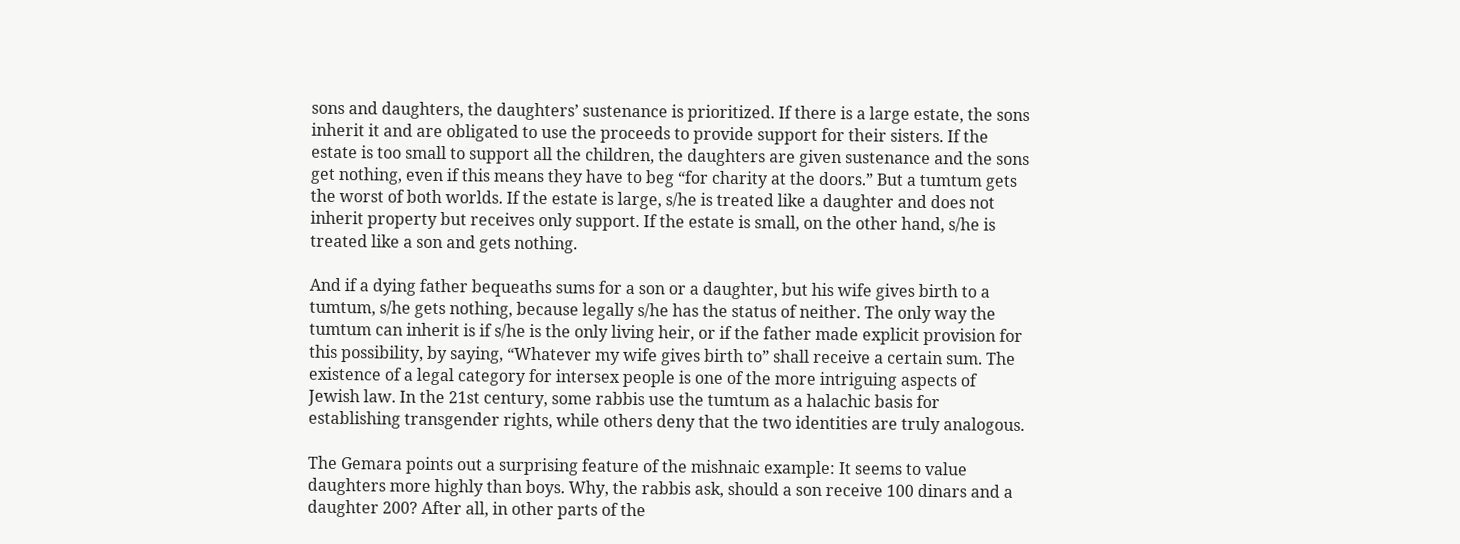sons and daughters, the daughters’ sustenance is prioritized. If there is a large estate, the sons inherit it and are obligated to use the proceeds to provide support for their sisters. If the estate is too small to support all the children, the daughters are given sustenance and the sons get nothing, even if this means they have to beg “for charity at the doors.” But a tumtum gets the worst of both worlds. If the estate is large, s/he is treated like a daughter and does not inherit property but receives only support. If the estate is small, on the other hand, s/he is treated like a son and gets nothing.

And if a dying father bequeaths sums for a son or a daughter, but his wife gives birth to a tumtum, s/he gets nothing, because legally s/he has the status of neither. The only way the tumtum can inherit is if s/he is the only living heir, or if the father made explicit provision for this possibility, by saying, “Whatever my wife gives birth to” shall receive a certain sum. The existence of a legal category for intersex people is one of the more intriguing aspects of Jewish law. In the 21st century, some rabbis use the tumtum as a halachic basis for establishing transgender rights, while others deny that the two identities are truly analogous.

The Gemara points out a surprising feature of the mishnaic example: It seems to value daughters more highly than boys. Why, the rabbis ask, should a son receive 100 dinars and a daughter 200? After all, in other parts of the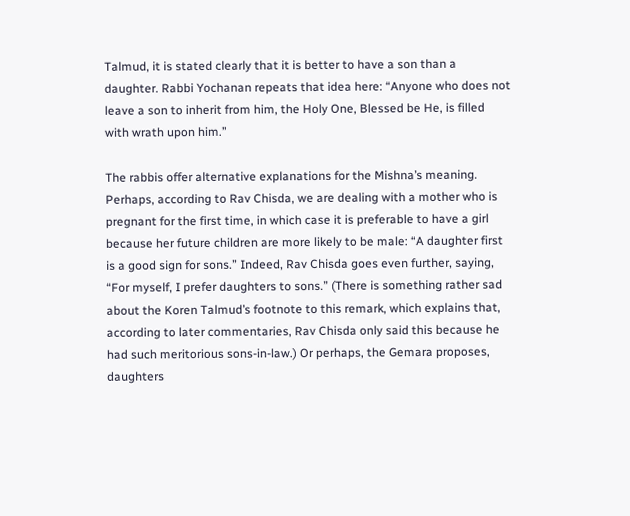Talmud, it is stated clearly that it is better to have a son than a daughter. Rabbi Yochanan repeats that idea here: “Anyone who does not leave a son to inherit from him, the Holy One, Blessed be He, is filled with wrath upon him.”

The rabbis offer alternative explanations for the Mishna’s meaning. Perhaps, according to Rav Chisda, we are dealing with a mother who is pregnant for the first time, in which case it is preferable to have a girl because her future children are more likely to be male: “A daughter first is a good sign for sons.” Indeed, Rav Chisda goes even further, saying, “For myself, I prefer daughters to sons.” (There is something rather sad about the Koren Talmud’s footnote to this remark, which explains that, according to later commentaries, Rav Chisda only said this because he had such meritorious sons-in-law.) Or perhaps, the Gemara proposes, daughters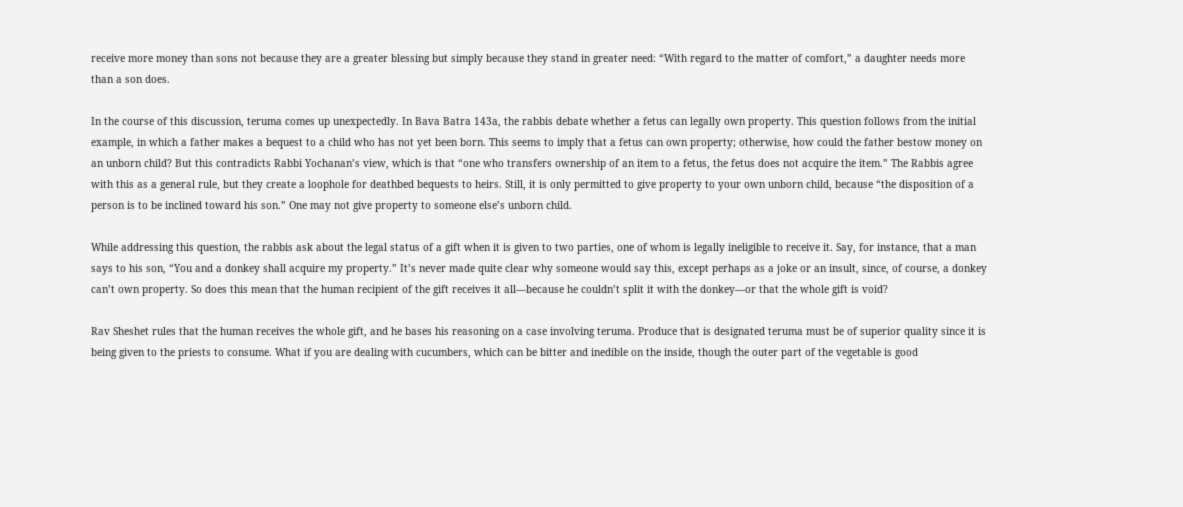receive more money than sons not because they are a greater blessing but simply because they stand in greater need: “With regard to the matter of comfort,” a daughter needs more than a son does.

In the course of this discussion, teruma comes up unexpectedly. In Bava Batra 143a, the rabbis debate whether a fetus can legally own property. This question follows from the initial example, in which a father makes a bequest to a child who has not yet been born. This seems to imply that a fetus can own property; otherwise, how could the father bestow money on an unborn child? But this contradicts Rabbi Yochanan’s view, which is that “one who transfers ownership of an item to a fetus, the fetus does not acquire the item.” The Rabbis agree with this as a general rule, but they create a loophole for deathbed bequests to heirs. Still, it is only permitted to give property to your own unborn child, because “the disposition of a person is to be inclined toward his son.” One may not give property to someone else’s unborn child.

While addressing this question, the rabbis ask about the legal status of a gift when it is given to two parties, one of whom is legally ineligible to receive it. Say, for instance, that a man says to his son, “You and a donkey shall acquire my property.” It’s never made quite clear why someone would say this, except perhaps as a joke or an insult, since, of course, a donkey can’t own property. So does this mean that the human recipient of the gift receives it all—because he couldn’t split it with the donkey—or that the whole gift is void?

Rav Sheshet rules that the human receives the whole gift, and he bases his reasoning on a case involving teruma. Produce that is designated teruma must be of superior quality since it is being given to the priests to consume. What if you are dealing with cucumbers, which can be bitter and inedible on the inside, though the outer part of the vegetable is good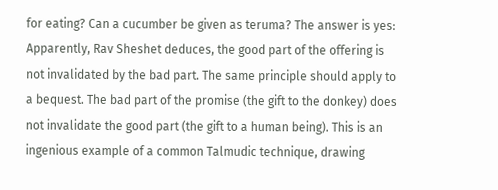for eating? Can a cucumber be given as teruma? The answer is yes: Apparently, Rav Sheshet deduces, the good part of the offering is not invalidated by the bad part. The same principle should apply to a bequest. The bad part of the promise (the gift to the donkey) does not invalidate the good part (the gift to a human being). This is an ingenious example of a common Talmudic technique, drawing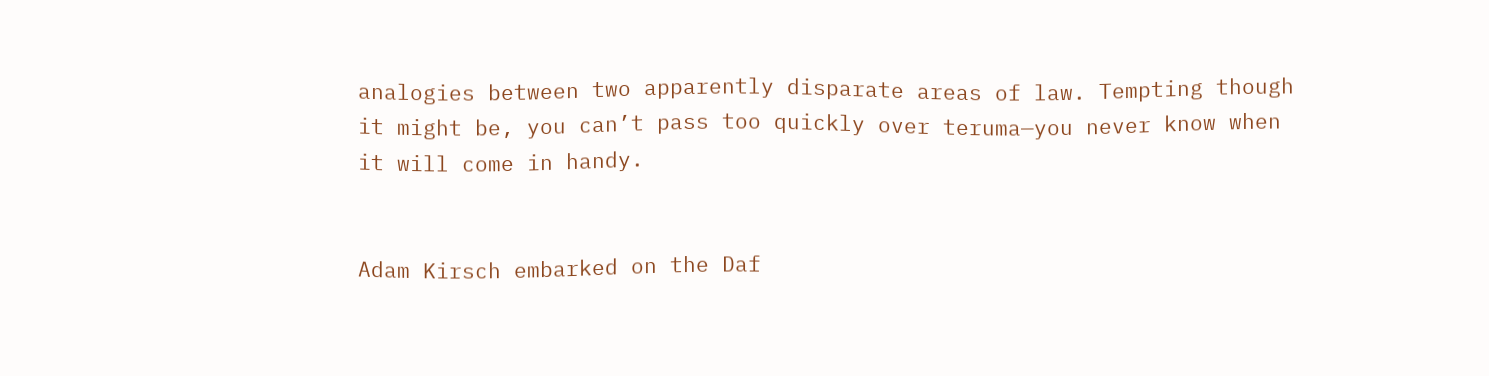analogies between two apparently disparate areas of law. Tempting though it might be, you can’t pass too quickly over teruma—you never know when it will come in handy.


Adam Kirsch embarked on the Daf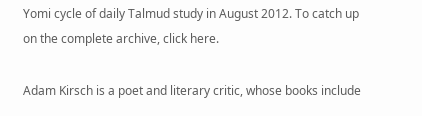Yomi cycle of daily Talmud study in August 2012. To catch up on the complete archive, click here.

Adam Kirsch is a poet and literary critic, whose books include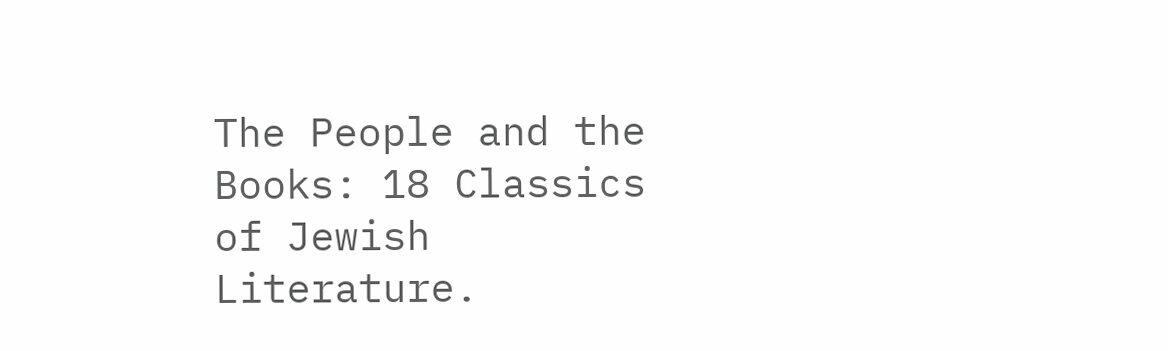The People and the Books: 18 Classics of Jewish Literature.